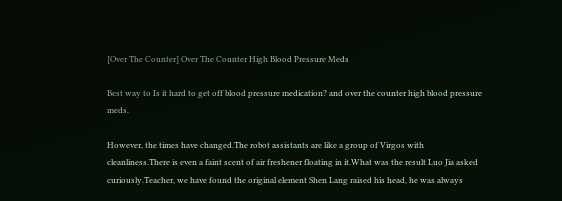[Over The Counter] Over The Counter High Blood Pressure Meds

Best way to Is it hard to get off blood pressure medication? and over the counter high blood pressure meds.

However, the times have changed.The robot assistants are like a group of Virgos with cleanliness.There is even a faint scent of air freshener floating in it.What was the result Luo Jia asked curiously.Teacher, we have found the original element Shen Lang raised his head, he was always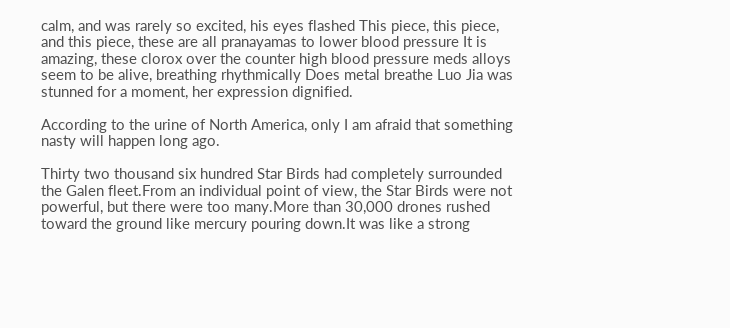calm, and was rarely so excited, his eyes flashed This piece, this piece, and this piece, these are all pranayamas to lower blood pressure It is amazing, these clorox over the counter high blood pressure meds alloys seem to be alive, breathing rhythmically Does metal breathe Luo Jia was stunned for a moment, her expression dignified.

According to the urine of North America, only I am afraid that something nasty will happen long ago.

Thirty two thousand six hundred Star Birds had completely surrounded the Galen fleet.From an individual point of view, the Star Birds were not powerful, but there were too many.More than 30,000 drones rushed toward the ground like mercury pouring down.It was like a strong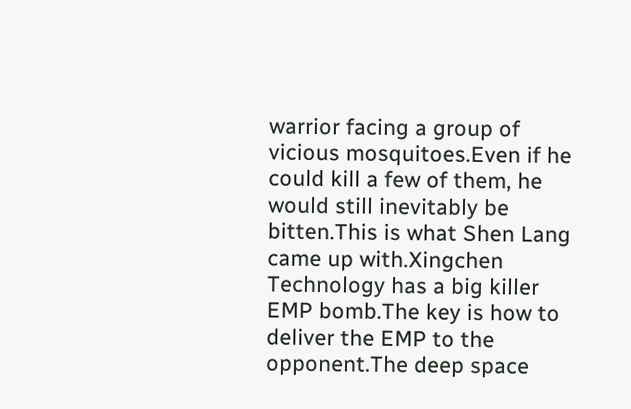warrior facing a group of vicious mosquitoes.Even if he could kill a few of them, he would still inevitably be bitten.This is what Shen Lang came up with.Xingchen Technology has a big killer EMP bomb.The key is how to deliver the EMP to the opponent.The deep space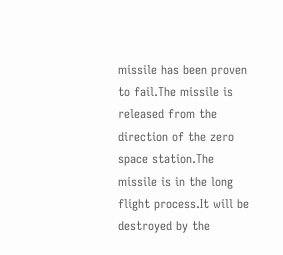missile has been proven to fail.The missile is released from the direction of the zero space station.The missile is in the long flight process.It will be destroyed by the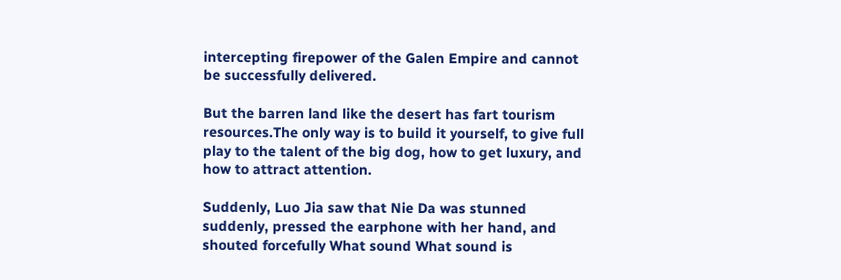intercepting firepower of the Galen Empire and cannot be successfully delivered.

But the barren land like the desert has fart tourism resources.The only way is to build it yourself, to give full play to the talent of the big dog, how to get luxury, and how to attract attention.

Suddenly, Luo Jia saw that Nie Da was stunned suddenly, pressed the earphone with her hand, and shouted forcefully What sound What sound is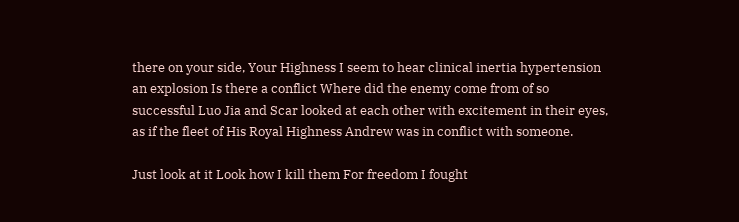there on your side, Your Highness I seem to hear clinical inertia hypertension an explosion Is there a conflict Where did the enemy come from of so successful Luo Jia and Scar looked at each other with excitement in their eyes, as if the fleet of His Royal Highness Andrew was in conflict with someone.

Just look at it Look how I kill them For freedom I fought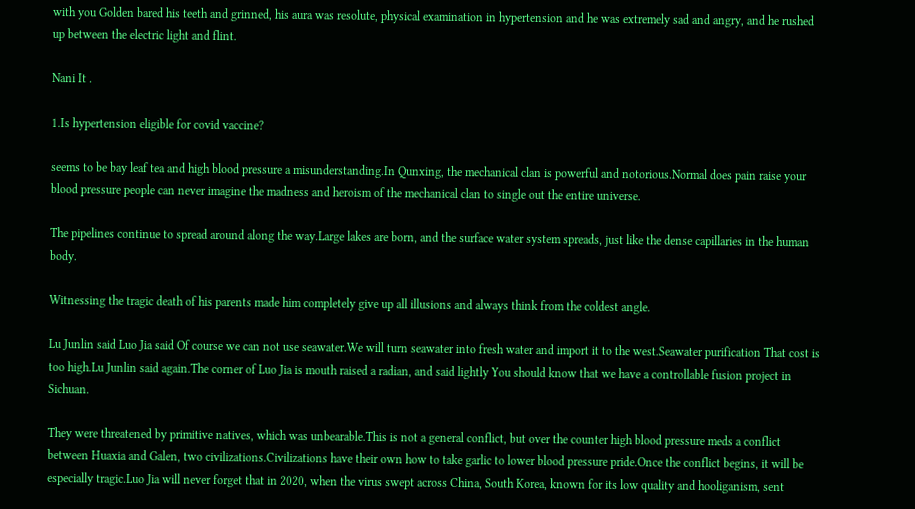with you Golden bared his teeth and grinned, his aura was resolute, physical examination in hypertension and he was extremely sad and angry, and he rushed up between the electric light and flint.

Nani It .

1.Is hypertension eligible for covid vaccine?

seems to be bay leaf tea and high blood pressure a misunderstanding.In Qunxing, the mechanical clan is powerful and notorious.Normal does pain raise your blood pressure people can never imagine the madness and heroism of the mechanical clan to single out the entire universe.

The pipelines continue to spread around along the way.Large lakes are born, and the surface water system spreads, just like the dense capillaries in the human body.

Witnessing the tragic death of his parents made him completely give up all illusions and always think from the coldest angle.

Lu Junlin said Luo Jia said Of course we can not use seawater.We will turn seawater into fresh water and import it to the west.Seawater purification That cost is too high.Lu Junlin said again.The corner of Luo Jia is mouth raised a radian, and said lightly You should know that we have a controllable fusion project in Sichuan.

They were threatened by primitive natives, which was unbearable.This is not a general conflict, but over the counter high blood pressure meds a conflict between Huaxia and Galen, two civilizations.Civilizations have their own how to take garlic to lower blood pressure pride.Once the conflict begins, it will be especially tragic.Luo Jia will never forget that in 2020, when the virus swept across China, South Korea, known for its low quality and hooliganism, sent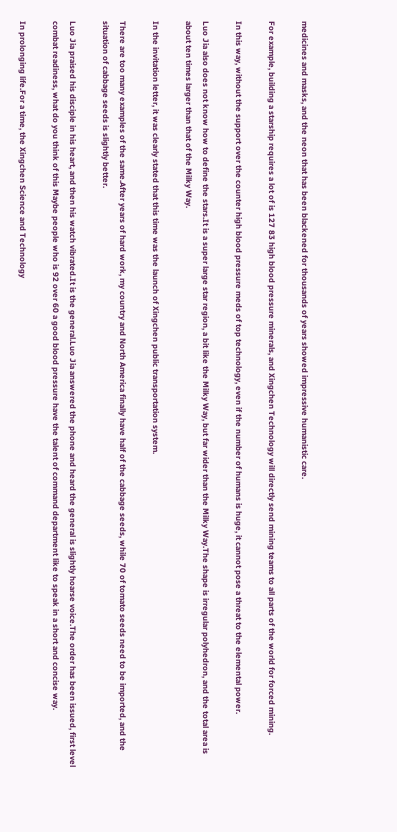medicines and masks, and the neon that has been blackened for thousands of years showed impressive humanistic care.

For example, building a starship requires a lot of is 127 83 high blood pressure minerals, and Xingchen Technology will directly send mining teams to all parts of the world for forced mining.

In this way, without the support over the counter high blood pressure meds of top technology, even if the number of humans is huge, it cannot pose a threat to the elemental power.

Luo Jia also does not know how to define the stars.It is a super large star region, a bit like the Milky Way, but far wider than the Milky Way.The shape is irregular polyhedron, and the total area is about ten times larger than that of the Milky Way.

In the invitation letter, it was clearly stated that this time was the launch of Xingchen public transportation system.

There are too many examples of the same.After years of hard work, my country and North America finally have half of the cabbage seeds, while 70 of tomato seeds need to be imported, and the situation of cabbage seeds is slightly better.

Luo Jia praised his disciple in his heart, and then his watch vibrated.It is the general.Luo Jia answered the phone and heard the general is slightly hoarse voice.The order has been issued, first level combat readiness, what do you think of this Maybe people who is 92 over 60 a good blood pressure have the talent of command department like to speak in a short and concise way.

In prolonging life.For a time, the Xingchen Science and Technology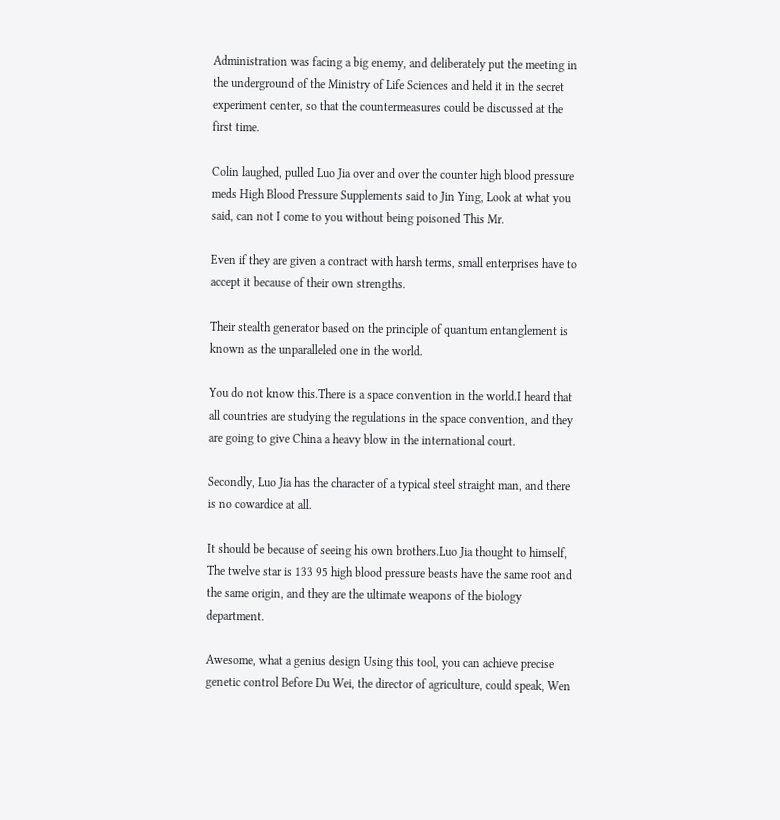Administration was facing a big enemy, and deliberately put the meeting in the underground of the Ministry of Life Sciences and held it in the secret experiment center, so that the countermeasures could be discussed at the first time.

Colin laughed, pulled Luo Jia over and over the counter high blood pressure meds High Blood Pressure Supplements said to Jin Ying, Look at what you said, can not I come to you without being poisoned This Mr.

Even if they are given a contract with harsh terms, small enterprises have to accept it because of their own strengths.

Their stealth generator based on the principle of quantum entanglement is known as the unparalleled one in the world.

You do not know this.There is a space convention in the world.I heard that all countries are studying the regulations in the space convention, and they are going to give China a heavy blow in the international court.

Secondly, Luo Jia has the character of a typical steel straight man, and there is no cowardice at all.

It should be because of seeing his own brothers.Luo Jia thought to himself, The twelve star is 133 95 high blood pressure beasts have the same root and the same origin, and they are the ultimate weapons of the biology department.

Awesome, what a genius design Using this tool, you can achieve precise genetic control Before Du Wei, the director of agriculture, could speak, Wen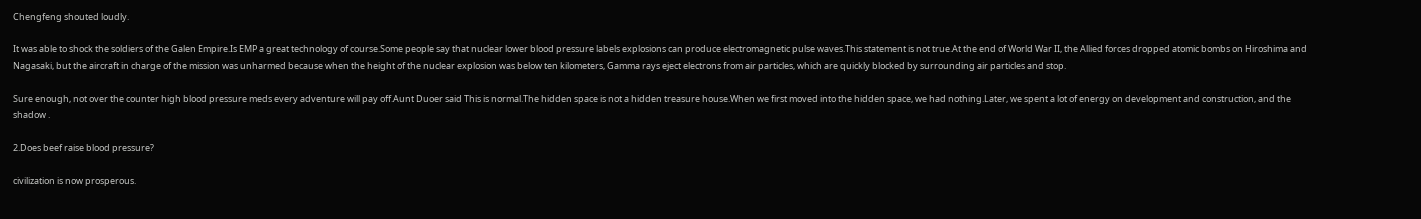Chengfeng shouted loudly.

It was able to shock the soldiers of the Galen Empire.Is EMP a great technology of course.Some people say that nuclear lower blood pressure labels explosions can produce electromagnetic pulse waves.This statement is not true.At the end of World War II, the Allied forces dropped atomic bombs on Hiroshima and Nagasaki, but the aircraft in charge of the mission was unharmed because when the height of the nuclear explosion was below ten kilometers, Gamma rays eject electrons from air particles, which are quickly blocked by surrounding air particles and stop.

Sure enough, not over the counter high blood pressure meds every adventure will pay off.Aunt Duoer said This is normal.The hidden space is not a hidden treasure house.When we first moved into the hidden space, we had nothing.Later, we spent a lot of energy on development and construction, and the shadow .

2.Does beef raise blood pressure?

civilization is now prosperous.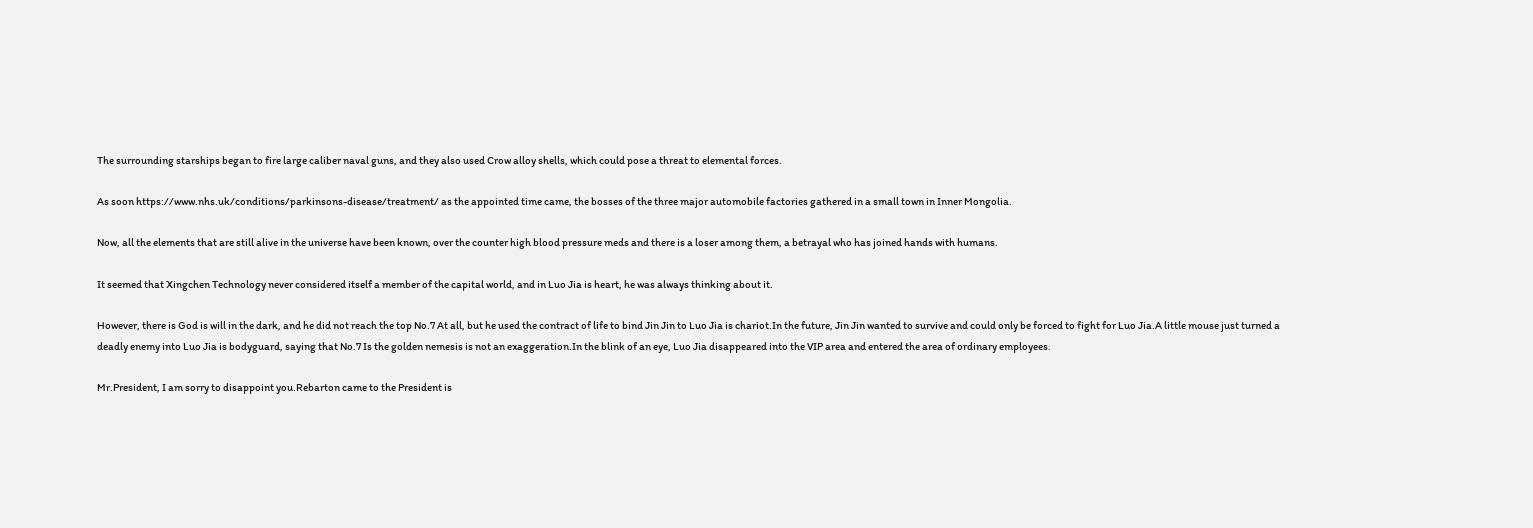The surrounding starships began to fire large caliber naval guns, and they also used Crow alloy shells, which could pose a threat to elemental forces.

As soon https://www.nhs.uk/conditions/parkinsons-disease/treatment/ as the appointed time came, the bosses of the three major automobile factories gathered in a small town in Inner Mongolia.

Now, all the elements that are still alive in the universe have been known, over the counter high blood pressure meds and there is a loser among them, a betrayal who has joined hands with humans.

It seemed that Xingchen Technology never considered itself a member of the capital world, and in Luo Jia is heart, he was always thinking about it.

However, there is God is will in the dark, and he did not reach the top No.7 At all, but he used the contract of life to bind Jin Jin to Luo Jia is chariot.In the future, Jin Jin wanted to survive and could only be forced to fight for Luo Jia.A little mouse just turned a deadly enemy into Luo Jia is bodyguard, saying that No.7 Is the golden nemesis is not an exaggeration.In the blink of an eye, Luo Jia disappeared into the VIP area and entered the area of ordinary employees.

Mr.President, I am sorry to disappoint you.Rebarton came to the President is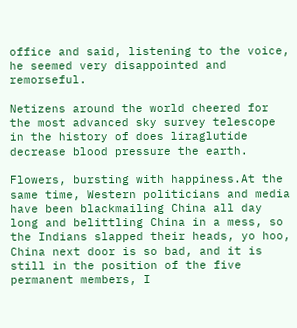office and said, listening to the voice, he seemed very disappointed and remorseful.

Netizens around the world cheered for the most advanced sky survey telescope in the history of does liraglutide decrease blood pressure the earth.

Flowers, bursting with happiness.At the same time, Western politicians and media have been blackmailing China all day long and belittling China in a mess, so the Indians slapped their heads, yo hoo, China next door is so bad, and it is still in the position of the five permanent members, I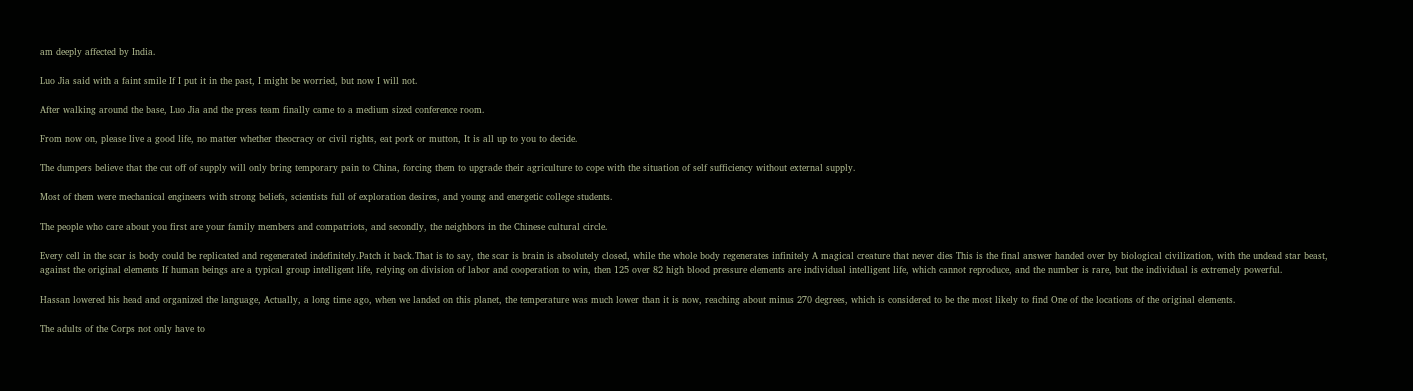am deeply affected by India.

Luo Jia said with a faint smile If I put it in the past, I might be worried, but now I will not.

After walking around the base, Luo Jia and the press team finally came to a medium sized conference room.

From now on, please live a good life, no matter whether theocracy or civil rights, eat pork or mutton, It is all up to you to decide.

The dumpers believe that the cut off of supply will only bring temporary pain to China, forcing them to upgrade their agriculture to cope with the situation of self sufficiency without external supply.

Most of them were mechanical engineers with strong beliefs, scientists full of exploration desires, and young and energetic college students.

The people who care about you first are your family members and compatriots, and secondly, the neighbors in the Chinese cultural circle.

Every cell in the scar is body could be replicated and regenerated indefinitely.Patch it back.That is to say, the scar is brain is absolutely closed, while the whole body regenerates infinitely A magical creature that never dies This is the final answer handed over by biological civilization, with the undead star beast, against the original elements If human beings are a typical group intelligent life, relying on division of labor and cooperation to win, then 125 over 82 high blood pressure elements are individual intelligent life, which cannot reproduce, and the number is rare, but the individual is extremely powerful.

Hassan lowered his head and organized the language, Actually, a long time ago, when we landed on this planet, the temperature was much lower than it is now, reaching about minus 270 degrees, which is considered to be the most likely to find One of the locations of the original elements.

The adults of the Corps not only have to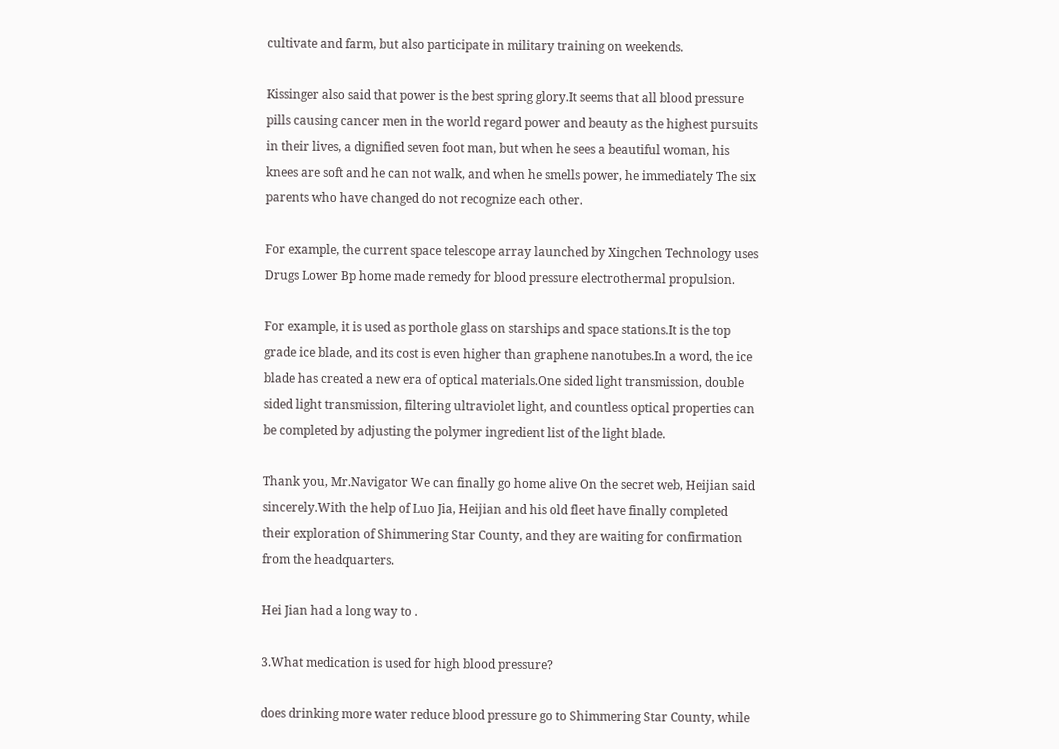cultivate and farm, but also participate in military training on weekends.

Kissinger also said that power is the best spring glory.It seems that all blood pressure pills causing cancer men in the world regard power and beauty as the highest pursuits in their lives, a dignified seven foot man, but when he sees a beautiful woman, his knees are soft and he can not walk, and when he smells power, he immediately The six parents who have changed do not recognize each other.

For example, the current space telescope array launched by Xingchen Technology uses Drugs Lower Bp home made remedy for blood pressure electrothermal propulsion.

For example, it is used as porthole glass on starships and space stations.It is the top grade ice blade, and its cost is even higher than graphene nanotubes.In a word, the ice blade has created a new era of optical materials.One sided light transmission, double sided light transmission, filtering ultraviolet light, and countless optical properties can be completed by adjusting the polymer ingredient list of the light blade.

Thank you, Mr.Navigator We can finally go home alive On the secret web, Heijian said sincerely.With the help of Luo Jia, Heijian and his old fleet have finally completed their exploration of Shimmering Star County, and they are waiting for confirmation from the headquarters.

Hei Jian had a long way to .

3.What medication is used for high blood pressure?

does drinking more water reduce blood pressure go to Shimmering Star County, while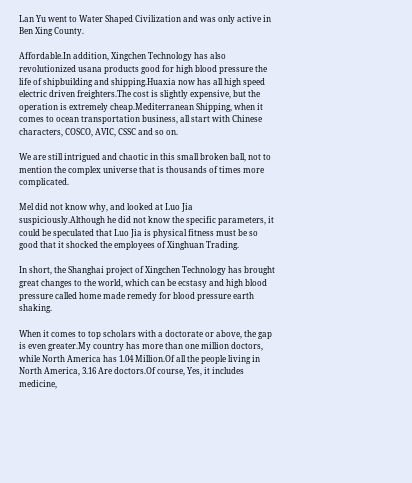Lan Yu went to Water Shaped Civilization and was only active in Ben Xing County.

Affordable.In addition, Xingchen Technology has also revolutionized usana products good for high blood pressure the life of shipbuilding and shipping.Huaxia now has all high speed electric driven freighters.The cost is slightly expensive, but the operation is extremely cheap.Mediterranean Shipping, when it comes to ocean transportation business, all start with Chinese characters, COSCO, AVIC, CSSC and so on.

We are still intrigued and chaotic in this small broken ball, not to mention the complex universe that is thousands of times more complicated.

Mel did not know why, and looked at Luo Jia suspiciously.Although he did not know the specific parameters, it could be speculated that Luo Jia is physical fitness must be so good that it shocked the employees of Xinghuan Trading.

In short, the Shanghai project of Xingchen Technology has brought great changes to the world, which can be ecstasy and high blood pressure called home made remedy for blood pressure earth shaking.

When it comes to top scholars with a doctorate or above, the gap is even greater.My country has more than one million doctors, while North America has 1.04 Million.Of all the people living in North America, 3.16 Are doctors.Of course, Yes, it includes medicine,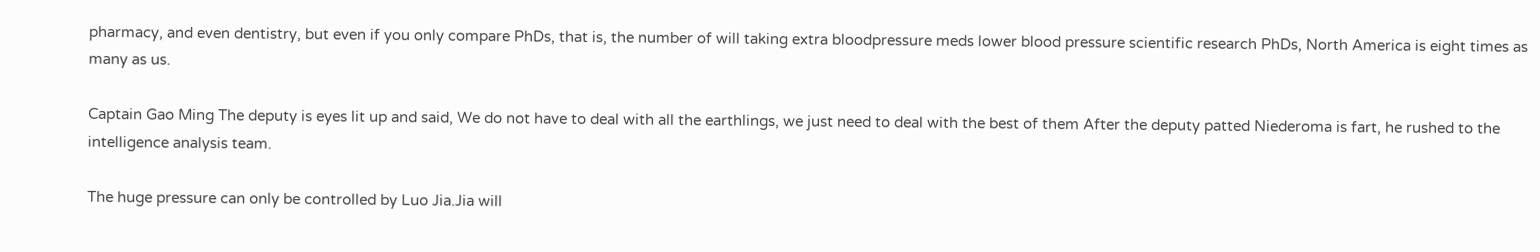pharmacy, and even dentistry, but even if you only compare PhDs, that is, the number of will taking extra bloodpressure meds lower blood pressure scientific research PhDs, North America is eight times as many as us.

Captain Gao Ming The deputy is eyes lit up and said, We do not have to deal with all the earthlings, we just need to deal with the best of them After the deputy patted Niederoma is fart, he rushed to the intelligence analysis team.

The huge pressure can only be controlled by Luo Jia.Jia will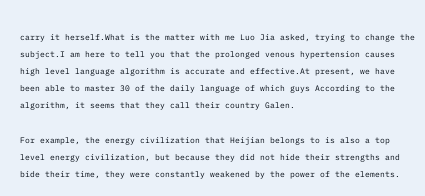carry it herself.What is the matter with me Luo Jia asked, trying to change the subject.I am here to tell you that the prolonged venous hypertension causes high level language algorithm is accurate and effective.At present, we have been able to master 30 of the daily language of which guys According to the algorithm, it seems that they call their country Galen.

For example, the energy civilization that Heijian belongs to is also a top level energy civilization, but because they did not hide their strengths and bide their time, they were constantly weakened by the power of the elements.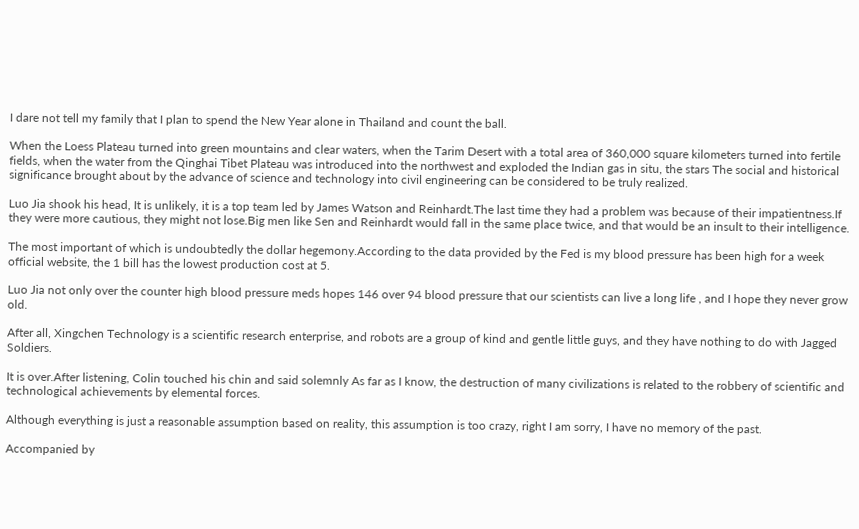I dare not tell my family that I plan to spend the New Year alone in Thailand and count the ball.

When the Loess Plateau turned into green mountains and clear waters, when the Tarim Desert with a total area of 360,000 square kilometers turned into fertile fields, when the water from the Qinghai Tibet Plateau was introduced into the northwest and exploded the Indian gas in situ, the stars The social and historical significance brought about by the advance of science and technology into civil engineering can be considered to be truly realized.

Luo Jia shook his head, It is unlikely, it is a top team led by James Watson and Reinhardt.The last time they had a problem was because of their impatientness.If they were more cautious, they might not lose.Big men like Sen and Reinhardt would fall in the same place twice, and that would be an insult to their intelligence.

The most important of which is undoubtedly the dollar hegemony.According to the data provided by the Fed is my blood pressure has been high for a week official website, the 1 bill has the lowest production cost at 5.

Luo Jia not only over the counter high blood pressure meds hopes 146 over 94 blood pressure that our scientists can live a long life , and I hope they never grow old.

After all, Xingchen Technology is a scientific research enterprise, and robots are a group of kind and gentle little guys, and they have nothing to do with Jagged Soldiers.

It is over.After listening, Colin touched his chin and said solemnly As far as I know, the destruction of many civilizations is related to the robbery of scientific and technological achievements by elemental forces.

Although everything is just a reasonable assumption based on reality, this assumption is too crazy, right I am sorry, I have no memory of the past.

Accompanied by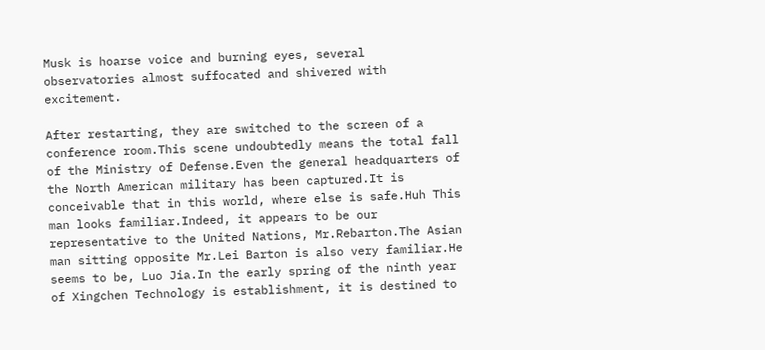Musk is hoarse voice and burning eyes, several observatories almost suffocated and shivered with excitement.

After restarting, they are switched to the screen of a conference room.This scene undoubtedly means the total fall of the Ministry of Defense.Even the general headquarters of the North American military has been captured.It is conceivable that in this world, where else is safe.Huh This man looks familiar.Indeed, it appears to be our representative to the United Nations, Mr.Rebarton.The Asian man sitting opposite Mr.Lei Barton is also very familiar.He seems to be, Luo Jia.In the early spring of the ninth year of Xingchen Technology is establishment, it is destined to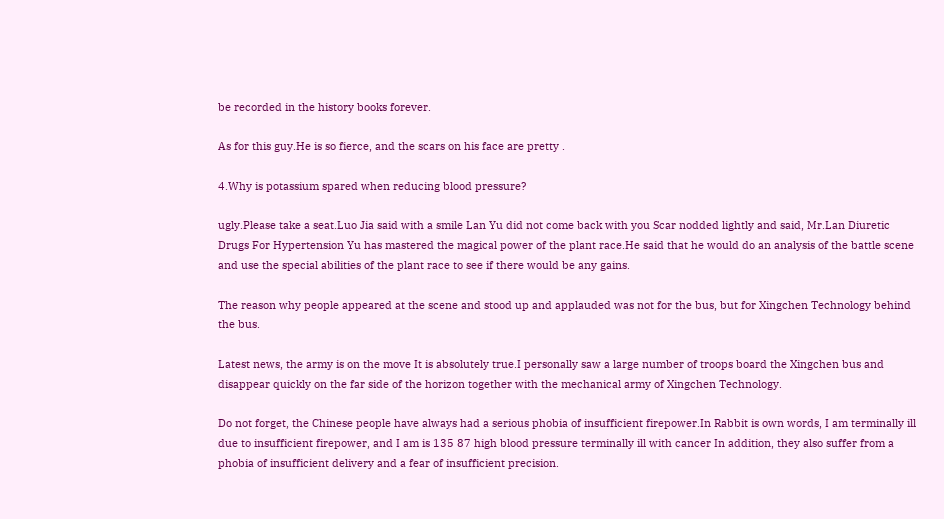be recorded in the history books forever.

As for this guy.He is so fierce, and the scars on his face are pretty .

4.Why is potassium spared when reducing blood pressure?

ugly.Please take a seat.Luo Jia said with a smile Lan Yu did not come back with you Scar nodded lightly and said, Mr.Lan Diuretic Drugs For Hypertension Yu has mastered the magical power of the plant race.He said that he would do an analysis of the battle scene and use the special abilities of the plant race to see if there would be any gains.

The reason why people appeared at the scene and stood up and applauded was not for the bus, but for Xingchen Technology behind the bus.

Latest news, the army is on the move It is absolutely true.I personally saw a large number of troops board the Xingchen bus and disappear quickly on the far side of the horizon together with the mechanical army of Xingchen Technology.

Do not forget, the Chinese people have always had a serious phobia of insufficient firepower.In Rabbit is own words, I am terminally ill due to insufficient firepower, and I am is 135 87 high blood pressure terminally ill with cancer In addition, they also suffer from a phobia of insufficient delivery and a fear of insufficient precision.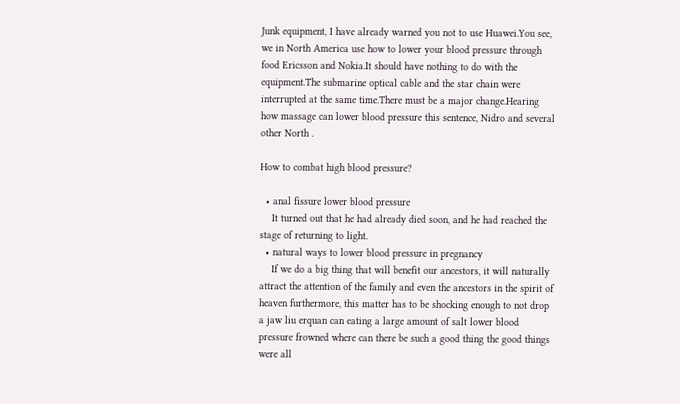Junk equipment, I have already warned you not to use Huawei.You see, we in North America use how to lower your blood pressure through food Ericsson and Nokia.It should have nothing to do with the equipment.The submarine optical cable and the star chain were interrupted at the same time.There must be a major change.Hearing how massage can lower blood pressure this sentence, Nidro and several other North .

How to combat high blood pressure?

  • anal fissure lower blood pressure
    It turned out that he had already died soon, and he had reached the stage of returning to light.
  • natural ways to lower blood pressure in pregnancy
    If we do a big thing that will benefit our ancestors, it will naturally attract the attention of the family and even the ancestors in the spirit of heaven furthermore, this matter has to be shocking enough to not drop a jaw liu erquan can eating a large amount of salt lower blood pressure frowned where can there be such a good thing the good things were all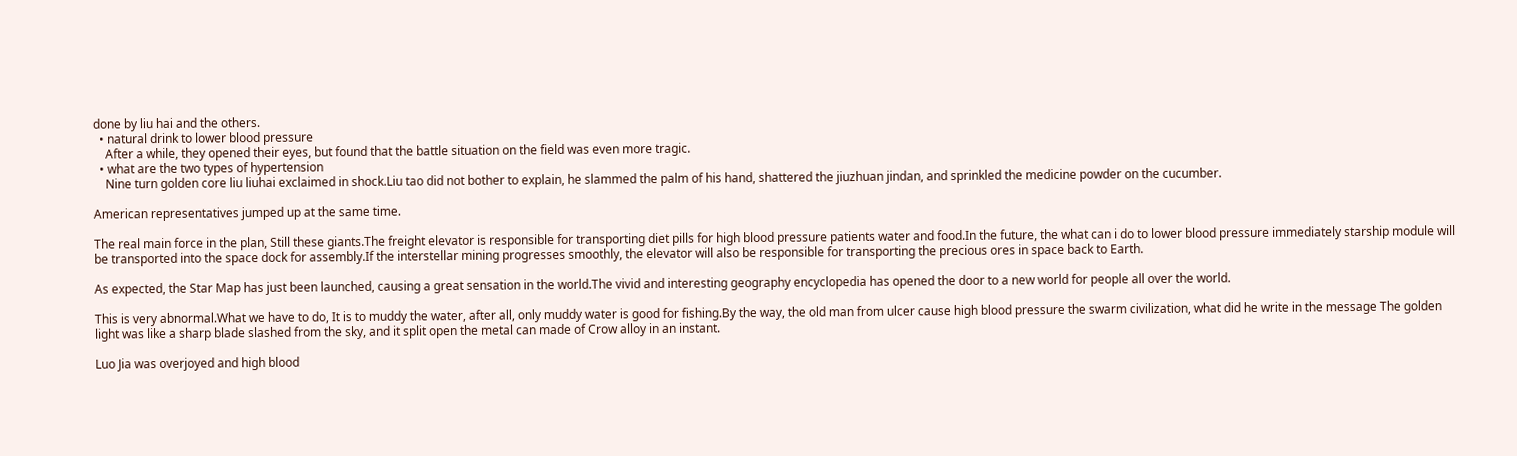done by liu hai and the others.
  • natural drink to lower blood pressure
    After a while, they opened their eyes, but found that the battle situation on the field was even more tragic.
  • what are the two types of hypertension
    Nine turn golden core liu liuhai exclaimed in shock.Liu tao did not bother to explain, he slammed the palm of his hand, shattered the jiuzhuan jindan, and sprinkled the medicine powder on the cucumber.

American representatives jumped up at the same time.

The real main force in the plan, Still these giants.The freight elevator is responsible for transporting diet pills for high blood pressure patients water and food.In the future, the what can i do to lower blood pressure immediately starship module will be transported into the space dock for assembly.If the interstellar mining progresses smoothly, the elevator will also be responsible for transporting the precious ores in space back to Earth.

As expected, the Star Map has just been launched, causing a great sensation in the world.The vivid and interesting geography encyclopedia has opened the door to a new world for people all over the world.

This is very abnormal.What we have to do, It is to muddy the water, after all, only muddy water is good for fishing.By the way, the old man from ulcer cause high blood pressure the swarm civilization, what did he write in the message The golden light was like a sharp blade slashed from the sky, and it split open the metal can made of Crow alloy in an instant.

Luo Jia was overjoyed and high blood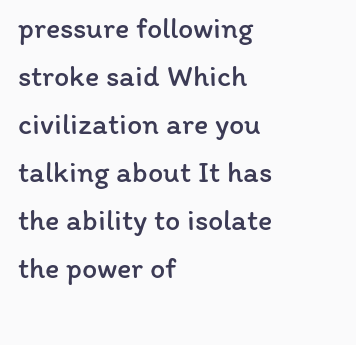pressure following stroke said Which civilization are you talking about It has the ability to isolate the power of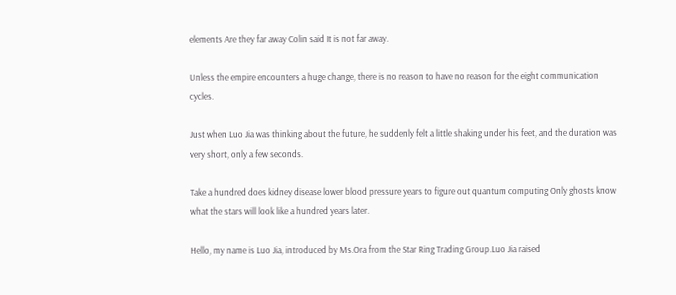elements Are they far away Colin said It is not far away.

Unless the empire encounters a huge change, there is no reason to have no reason for the eight communication cycles.

Just when Luo Jia was thinking about the future, he suddenly felt a little shaking under his feet, and the duration was very short, only a few seconds.

Take a hundred does kidney disease lower blood pressure years to figure out quantum computing Only ghosts know what the stars will look like a hundred years later.

Hello, my name is Luo Jia, introduced by Ms.Ora from the Star Ring Trading Group.Luo Jia raised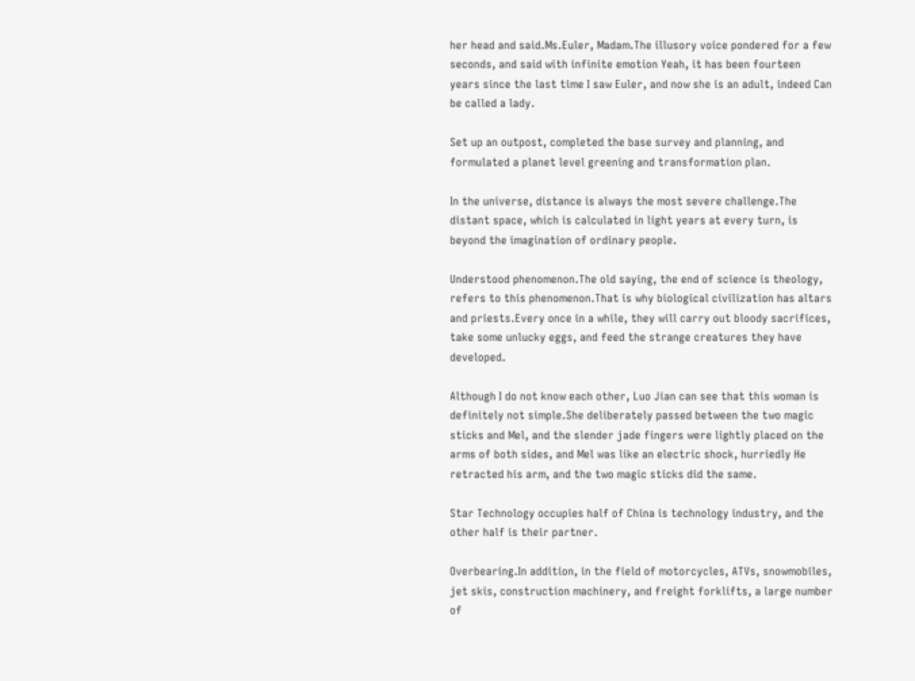her head and said.Ms.Euler, Madam.The illusory voice pondered for a few seconds, and said with infinite emotion Yeah, it has been fourteen years since the last time I saw Euler, and now she is an adult, indeed Can be called a lady.

Set up an outpost, completed the base survey and planning, and formulated a planet level greening and transformation plan.

In the universe, distance is always the most severe challenge.The distant space, which is calculated in light years at every turn, is beyond the imagination of ordinary people.

Understood phenomenon.The old saying, the end of science is theology, refers to this phenomenon.That is why biological civilization has altars and priests.Every once in a while, they will carry out bloody sacrifices, take some unlucky eggs, and feed the strange creatures they have developed.

Although I do not know each other, Luo Jian can see that this woman is definitely not simple.She deliberately passed between the two magic sticks and Mel, and the slender jade fingers were lightly placed on the arms of both sides, and Mel was like an electric shock, hurriedly He retracted his arm, and the two magic sticks did the same.

Star Technology occupies half of China is technology industry, and the other half is their partner.

Overbearing.In addition, in the field of motorcycles, ATVs, snowmobiles, jet skis, construction machinery, and freight forklifts, a large number of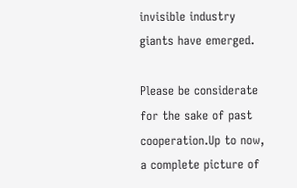invisible industry giants have emerged.

Please be considerate for the sake of past cooperation.Up to now, a complete picture of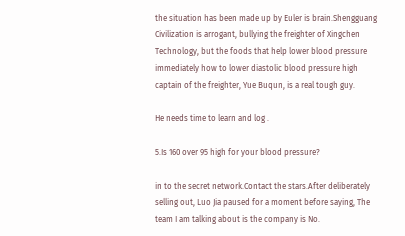the situation has been made up by Euler is brain.Shengguang Civilization is arrogant, bullying the freighter of Xingchen Technology, but the foods that help lower blood pressure immediately how to lower diastolic blood pressure high captain of the freighter, Yue Buqun, is a real tough guy.

He needs time to learn and log .

5.Is 160 over 95 high for your blood pressure?

in to the secret network.Contact the stars.After deliberately selling out, Luo Jia paused for a moment before saying, The team I am talking about is the company is No.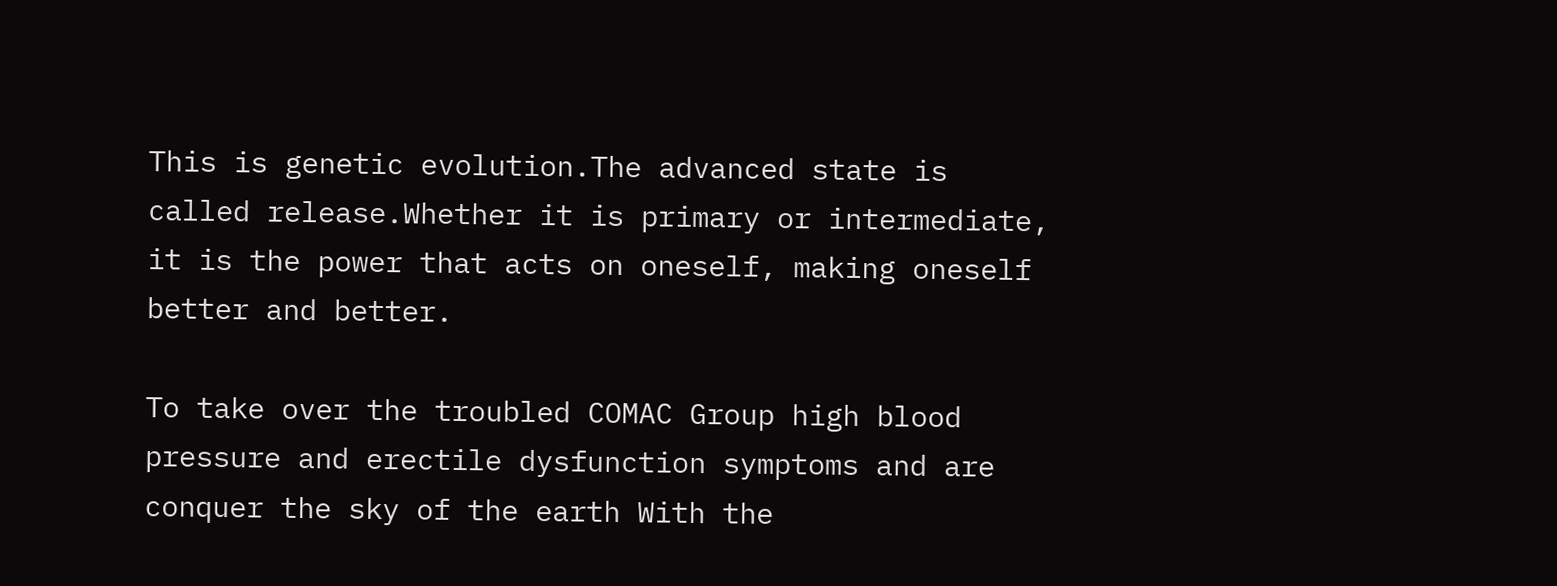This is genetic evolution.The advanced state is called release.Whether it is primary or intermediate, it is the power that acts on oneself, making oneself better and better.

To take over the troubled COMAC Group high blood pressure and erectile dysfunction symptoms and are conquer the sky of the earth With the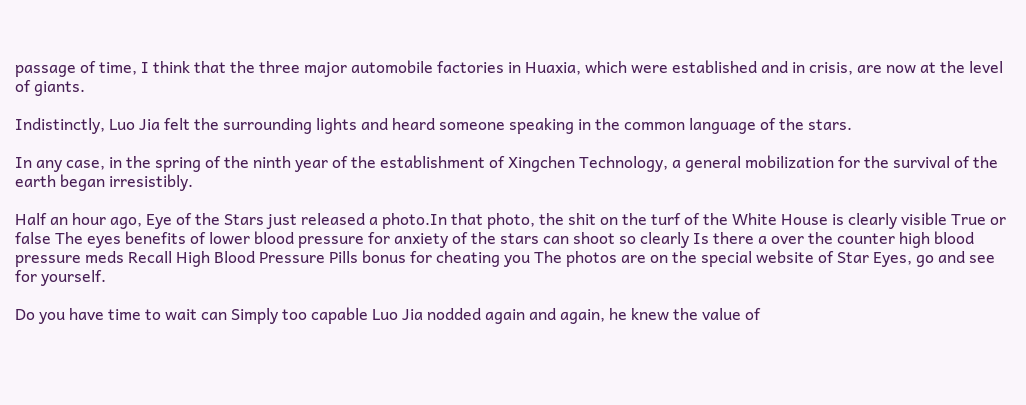passage of time, I think that the three major automobile factories in Huaxia, which were established and in crisis, are now at the level of giants.

Indistinctly, Luo Jia felt the surrounding lights and heard someone speaking in the common language of the stars.

In any case, in the spring of the ninth year of the establishment of Xingchen Technology, a general mobilization for the survival of the earth began irresistibly.

Half an hour ago, Eye of the Stars just released a photo.In that photo, the shit on the turf of the White House is clearly visible True or false The eyes benefits of lower blood pressure for anxiety of the stars can shoot so clearly Is there a over the counter high blood pressure meds Recall High Blood Pressure Pills bonus for cheating you The photos are on the special website of Star Eyes, go and see for yourself.

Do you have time to wait can Simply too capable Luo Jia nodded again and again, he knew the value of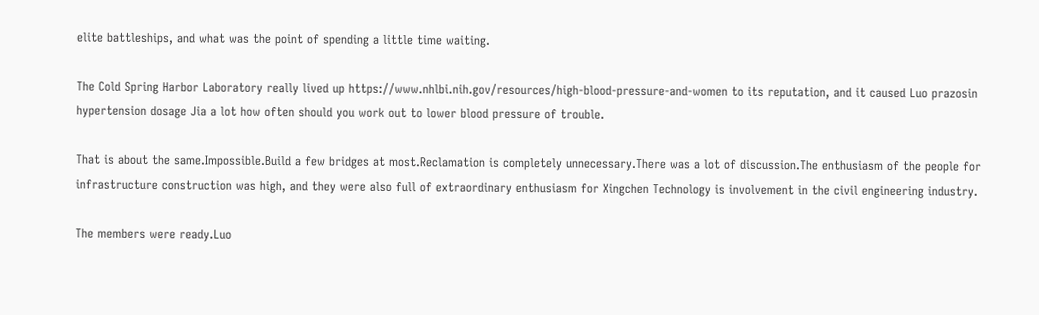elite battleships, and what was the point of spending a little time waiting.

The Cold Spring Harbor Laboratory really lived up https://www.nhlbi.nih.gov/resources/high-blood-pressure-and-women to its reputation, and it caused Luo prazosin hypertension dosage Jia a lot how often should you work out to lower blood pressure of trouble.

That is about the same.Impossible.Build a few bridges at most.Reclamation is completely unnecessary.There was a lot of discussion.The enthusiasm of the people for infrastructure construction was high, and they were also full of extraordinary enthusiasm for Xingchen Technology is involvement in the civil engineering industry.

The members were ready.Luo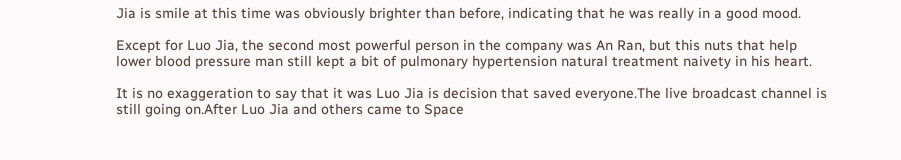Jia is smile at this time was obviously brighter than before, indicating that he was really in a good mood.

Except for Luo Jia, the second most powerful person in the company was An Ran, but this nuts that help lower blood pressure man still kept a bit of pulmonary hypertension natural treatment naivety in his heart.

It is no exaggeration to say that it was Luo Jia is decision that saved everyone.The live broadcast channel is still going on.After Luo Jia and others came to Space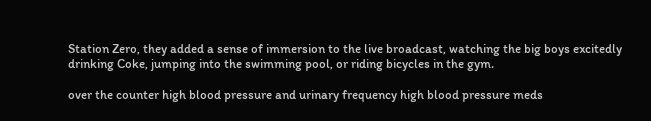Station Zero, they added a sense of immersion to the live broadcast, watching the big boys excitedly drinking Coke, jumping into the swimming pool, or riding bicycles in the gym.

over the counter high blood pressure and urinary frequency high blood pressure meds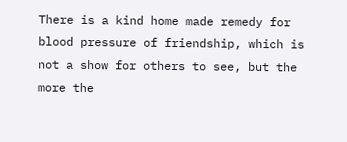There is a kind home made remedy for blood pressure of friendship, which is not a show for others to see, but the more the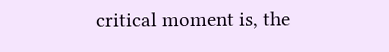critical moment is, the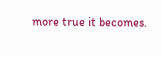more true it becomes.